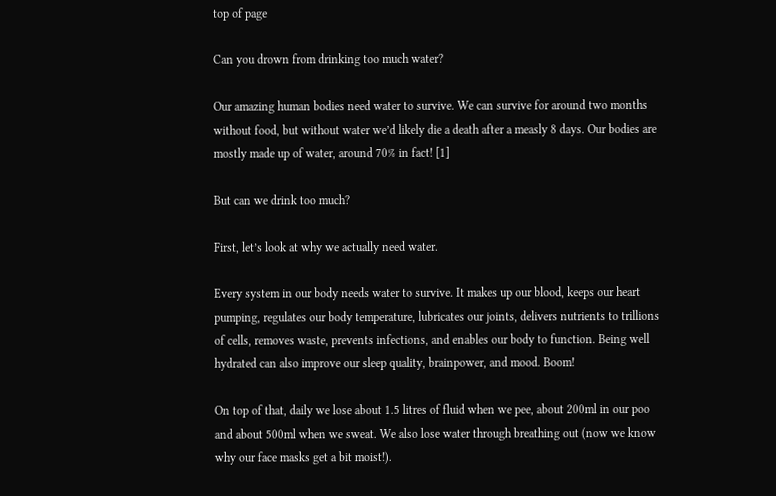top of page

Can you drown from drinking too much water?

Our amazing human bodies need water to survive. We can survive for around two months without food, but without water we’d likely die a death after a measly 8 days. Our bodies are mostly made up of water, around 70% in fact! [1]

But can we drink too much?

First, let’s look at why we actually need water.

Every system in our body needs water to survive. It makes up our blood, keeps our heart pumping, regulates our body temperature, lubricates our joints, delivers nutrients to trillions of cells, removes waste, prevents infections, and enables our body to function. Being well hydrated can also improve our sleep quality, brainpower, and mood. Boom!

On top of that, daily we lose about 1.5 litres of fluid when we pee, about 200ml in our poo and about 500ml when we sweat. We also lose water through breathing out (now we know why our face masks get a bit moist!).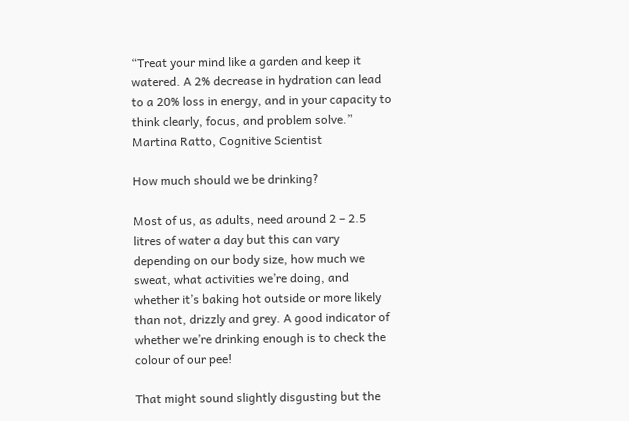“Treat your mind like a garden and keep it watered. A 2% decrease in hydration can lead to a 20% loss in energy, and in your capacity to think clearly, focus, and problem solve.” Martina Ratto, Cognitive Scientist

How much should we be drinking?

Most of us, as adults, need around 2 – 2.5 litres of water a day but this can vary depending on our body size, how much we sweat, what activities we’re doing, and whether it’s baking hot outside or more likely than not, drizzly and grey. A good indicator of whether we’re drinking enough is to check the colour of our pee!

That might sound slightly disgusting but the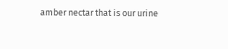amber nectar that is our urine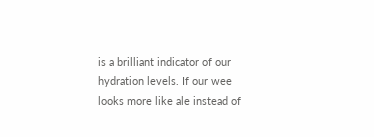is a brilliant indicator of our hydration levels. If our wee looks more like ale instead of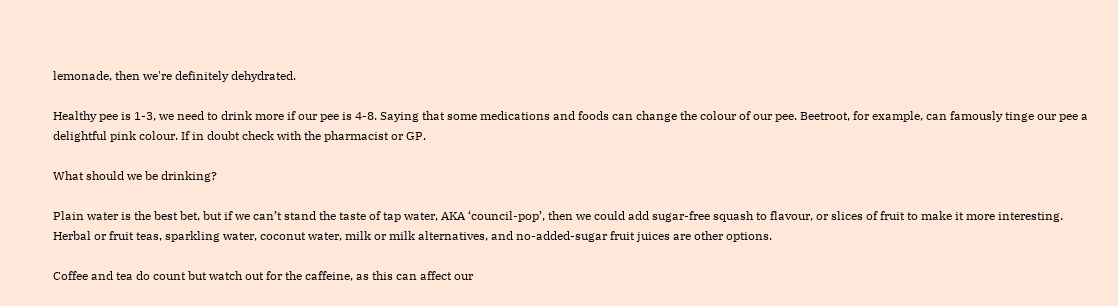lemonade, then we're definitely dehydrated.

Healthy pee is 1-3, we need to drink more if our pee is 4-8. Saying that some medications and foods can change the colour of our pee. Beetroot, for example, can famously tinge our pee a delightful pink colour. If in doubt check with the pharmacist or GP.

What should we be drinking?

Plain water is the best bet, but if we can’t stand the taste of tap water, AKA ‘council-pop’, then we could add sugar-free squash to flavour, or slices of fruit to make it more interesting. Herbal or fruit teas, sparkling water, coconut water, milk or milk alternatives, and no-added-sugar fruit juices are other options.

Coffee and tea do count but watch out for the caffeine, as this can affect our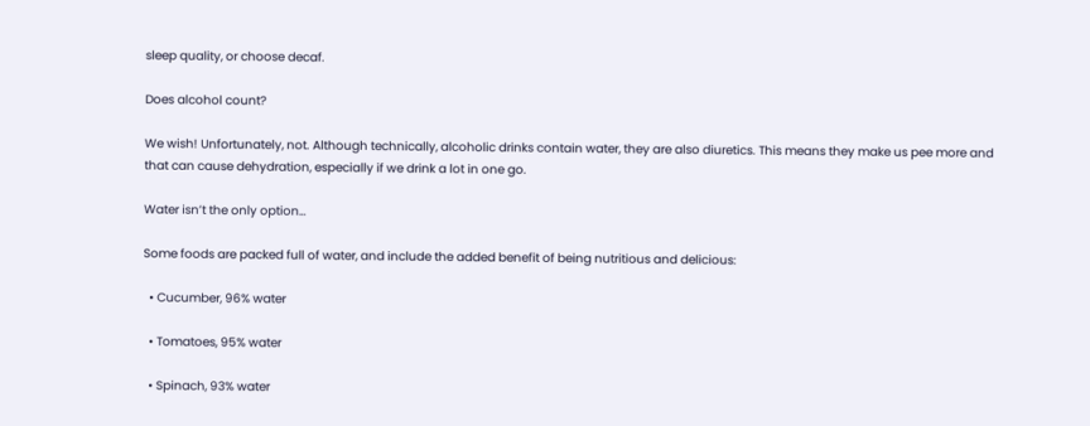sleep quality, or choose decaf.

Does alcohol count?

We wish! Unfortunately, not. Although technically, alcoholic drinks contain water, they are also diuretics. This means they make us pee more and that can cause dehydration, especially if we drink a lot in one go.

Water isn’t the only option…

Some foods are packed full of water, and include the added benefit of being nutritious and delicious:

  • Cucumber, 96% water

  • Tomatoes, 95% water

  • Spinach, 93% water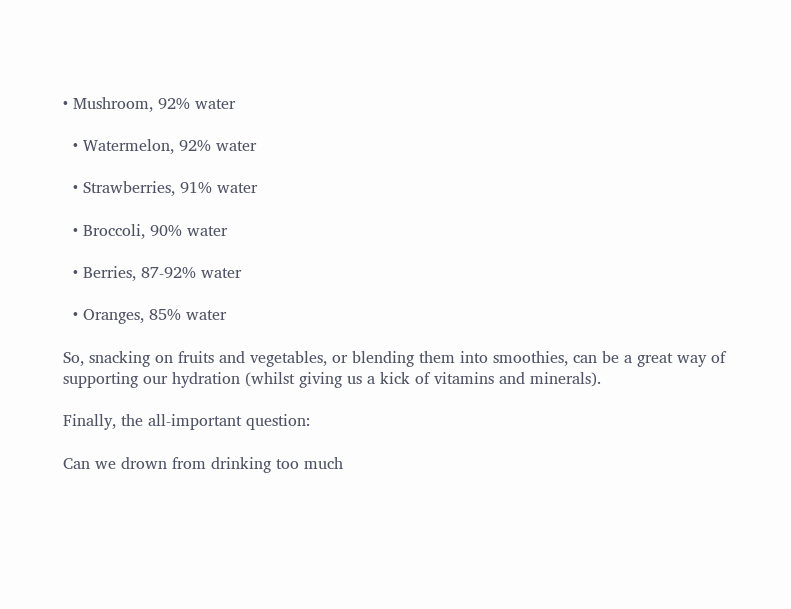• Mushroom, 92% water

  • Watermelon, 92% water

  • Strawberries, 91% water

  • Broccoli, 90% water

  • Berries, 87-92% water

  • Oranges, 85% water

So, snacking on fruits and vegetables, or blending them into smoothies, can be a great way of supporting our hydration (whilst giving us a kick of vitamins and minerals).

Finally, the all-important question:

Can we drown from drinking too much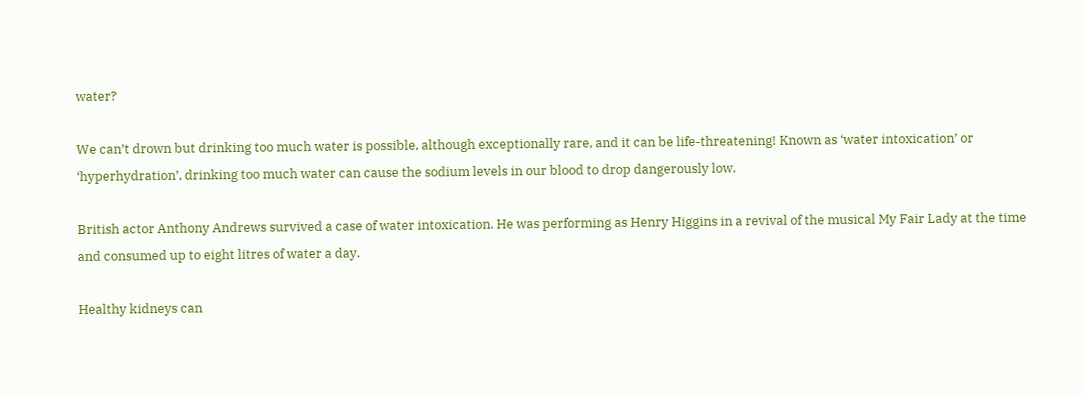water?

We can’t drown but drinking too much water is possible, although exceptionally rare, and it can be life-threatening! Known as ‘water intoxication’ or ‘hyperhydration’, drinking too much water can cause the sodium levels in our blood to drop dangerously low.

British actor Anthony Andrews survived a case of water intoxication. He was performing as Henry Higgins in a revival of the musical My Fair Lady at the time and consumed up to eight litres of water a day.

Healthy kidneys can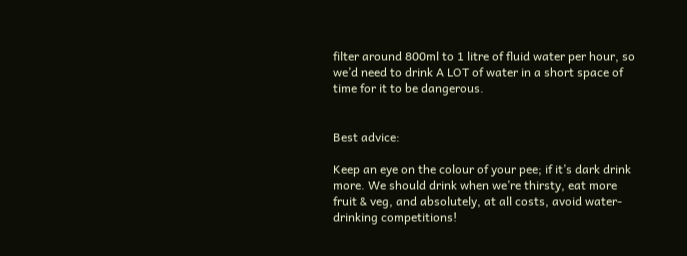filter around 800ml to 1 litre of fluid water per hour, so we’d need to drink A LOT of water in a short space of time for it to be dangerous.


Best advice:

Keep an eye on the colour of your pee; if it’s dark drink more. We should drink when we’re thirsty, eat more fruit & veg, and absolutely, at all costs, avoid water-drinking competitions!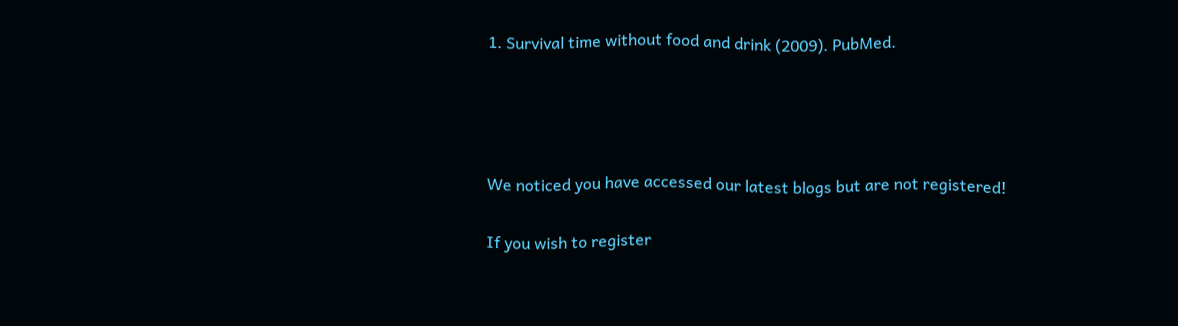1. Survival time without food and drink (2009). PubMed.




We noticed you have accessed our latest blogs but are not registered!

If you wish to register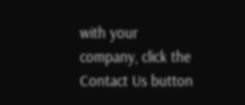with your company, click the Contact Us button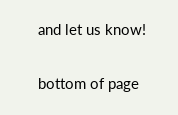and let us know!

bottom of page